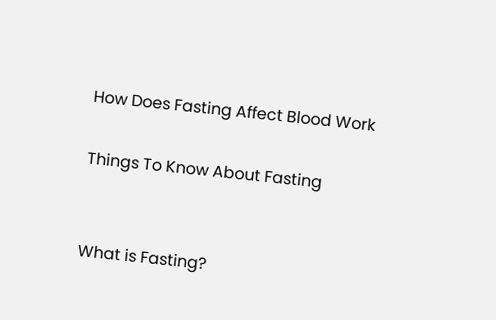How Does Fasting Affect Blood Work

Things To Know About Fasting


What is Fasting?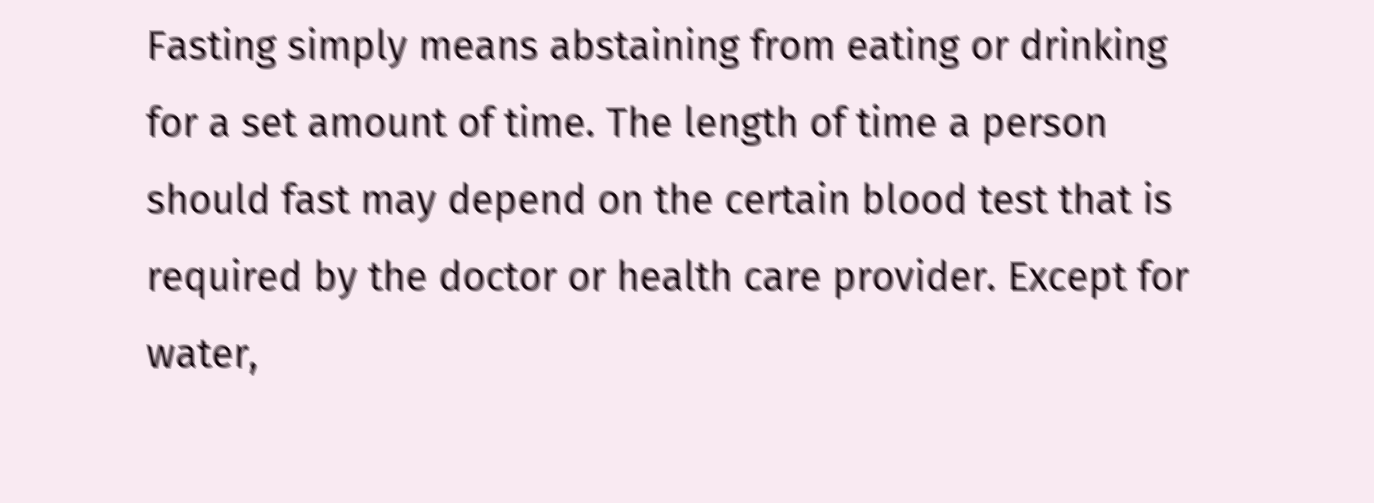Fasting simply means abstaining from eating or drinking for a set amount of time. The length of time a person should fast may depend on the certain blood test that is required by the doctor or health care provider. Except for water,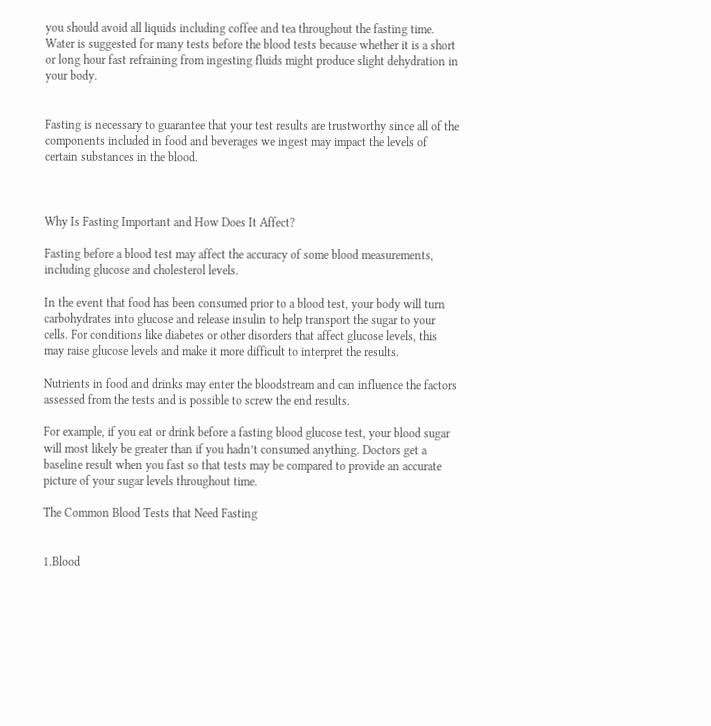you should avoid all liquids including coffee and tea throughout the fasting time. Water is suggested for many tests before the blood tests because whether it is a short or long hour fast refraining from ingesting fluids might produce slight dehydration in your body.


Fasting is necessary to guarantee that your test results are trustworthy since all of the components included in food and beverages we ingest may impact the levels of certain substances in the blood.



Why Is Fasting Important and How Does It Affect?

Fasting before a blood test may affect the accuracy of some blood measurements, including glucose and cholesterol levels.

In the event that food has been consumed prior to a blood test, your body will turn carbohydrates into glucose and release insulin to help transport the sugar to your cells. For conditions like diabetes or other disorders that affect glucose levels, this may raise glucose levels and make it more difficult to interpret the results.

Nutrients in food and drinks may enter the bloodstream and can influence the factors assessed from the tests and is possible to screw the end results.

For example, if you eat or drink before a fasting blood glucose test, your blood sugar will most likely be greater than if you hadn’t consumed anything. Doctors get a baseline result when you fast so that tests may be compared to provide an accurate picture of your sugar levels throughout time.

The Common Blood Tests that Need Fasting


1.Blood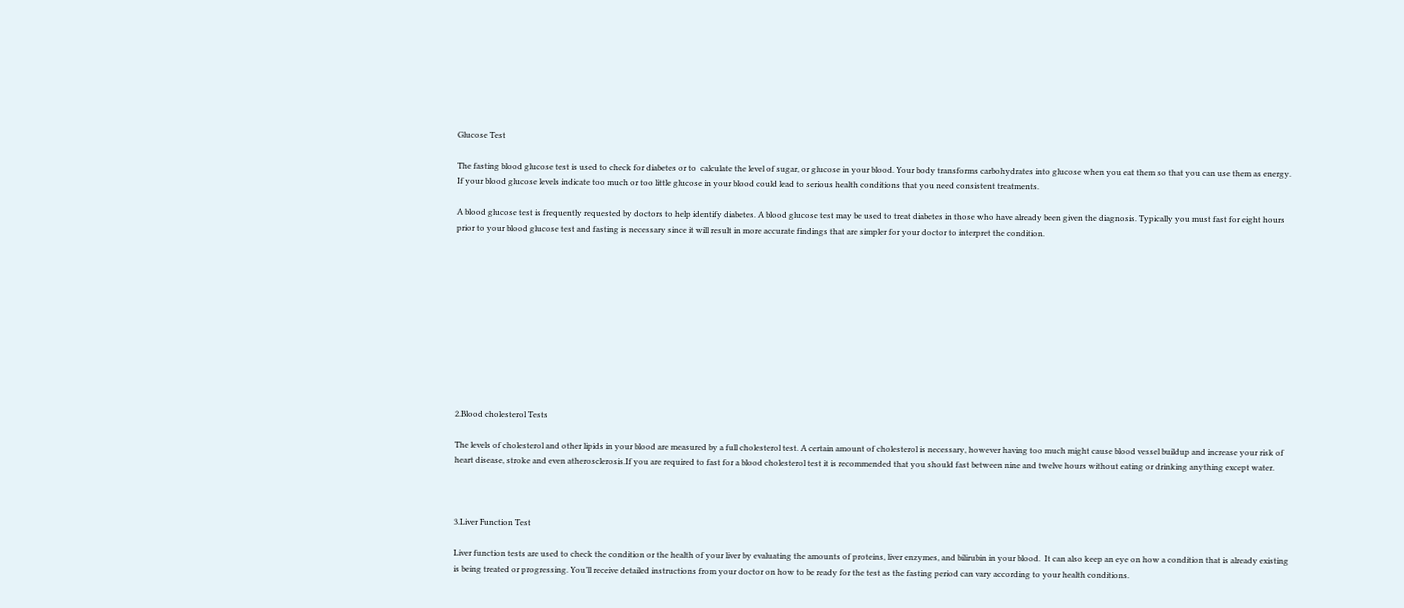Glucose Test

The fasting blood glucose test is used to check for diabetes or to  calculate the level of sugar, or glucose in your blood. Your body transforms carbohydrates into glucose when you eat them so that you can use them as energy. If your blood glucose levels indicate too much or too little glucose in your blood could lead to serious health conditions that you need consistent treatments.

A blood glucose test is frequently requested by doctors to help identify diabetes. A blood glucose test may be used to treat diabetes in those who have already been given the diagnosis. Typically you must fast for eight hours prior to your blood glucose test and fasting is necessary since it will result in more accurate findings that are simpler for your doctor to interpret the condition.











2.Blood cholesterol Tests

The levels of cholesterol and other lipids in your blood are measured by a full cholesterol test. A certain amount of cholesterol is necessary, however having too much might cause blood vessel buildup and increase your risk of heart disease, stroke and even atherosclerosis.If you are required to fast for a blood cholesterol test it is recommended that you should fast between nine and twelve hours without eating or drinking anything except water.



3.Liver Function Test

Liver function tests are used to check the condition or the health of your liver by evaluating the amounts of proteins, liver enzymes, and bilirubin in your blood.  It can also keep an eye on how a condition that is already existing is being treated or progressing. You’ll receive detailed instructions from your doctor on how to be ready for the test as the fasting period can vary according to your health conditions.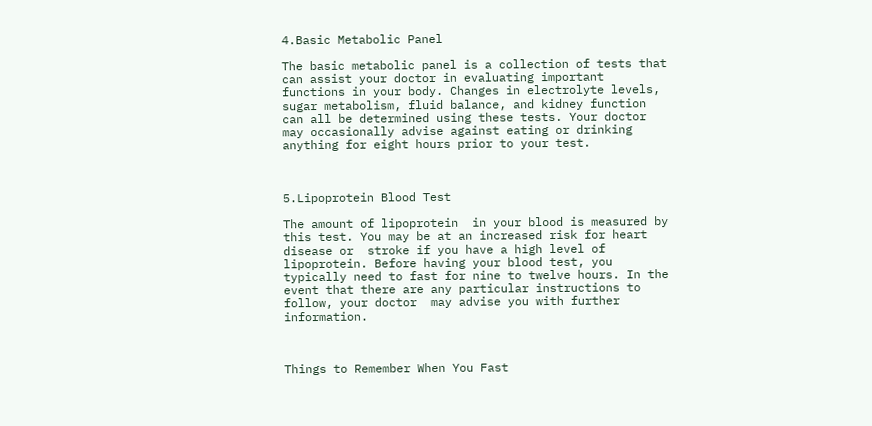4.Basic Metabolic Panel

The basic metabolic panel is a collection of tests that can assist your doctor in evaluating important functions in your body. Changes in electrolyte levels, sugar metabolism, fluid balance, and kidney function can all be determined using these tests. Your doctor may occasionally advise against eating or drinking anything for eight hours prior to your test.



5.Lipoprotein Blood Test

The amount of lipoprotein  in your blood is measured by this test. You may be at an increased risk for heart disease or  stroke if you have a high level of lipoprotein. Before having your blood test, you typically need to fast for nine to twelve hours. In the event that there are any particular instructions to follow, your doctor  may advise you with further information.



Things to Remember When You Fast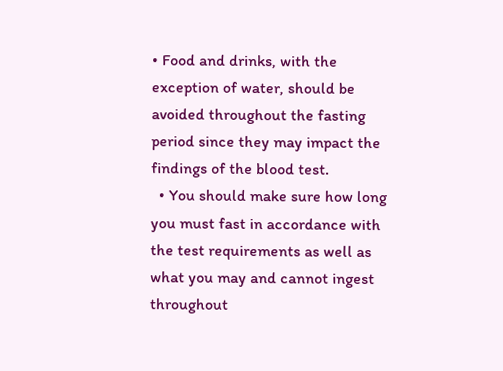• Food and drinks, with the exception of water, should be avoided throughout the fasting period since they may impact the findings of the blood test.
  • You should make sure how long you must fast in accordance with the test requirements as well as what you may and cannot ingest throughout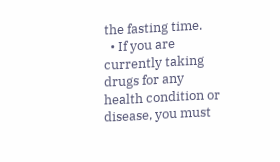the fasting time.
  • If you are currently taking drugs for any health condition or disease, you must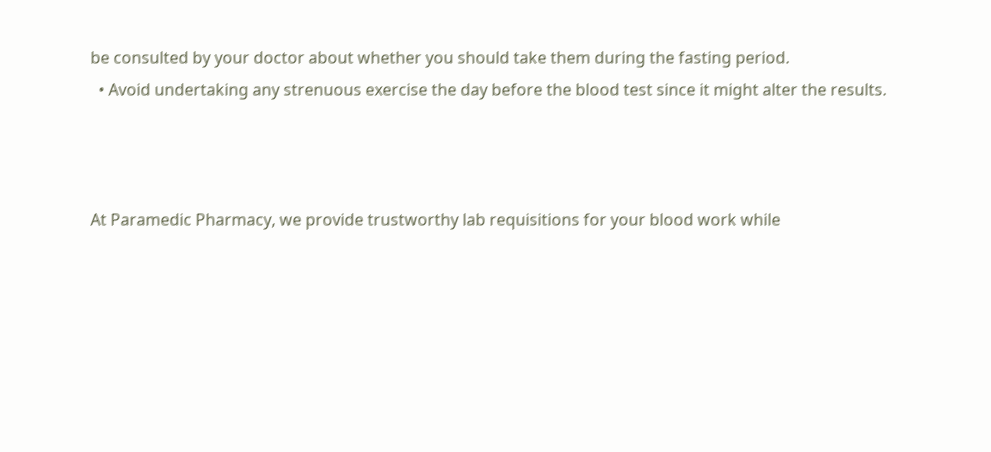be consulted by your doctor about whether you should take them during the fasting period.
  • Avoid undertaking any strenuous exercise the day before the blood test since it might alter the results.



At Paramedic Pharmacy, we provide trustworthy lab requisitions for your blood work while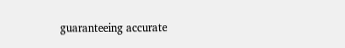guaranteeing accurate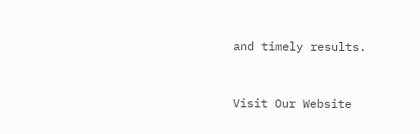and timely results.


Visit Our Website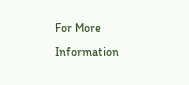For More Information